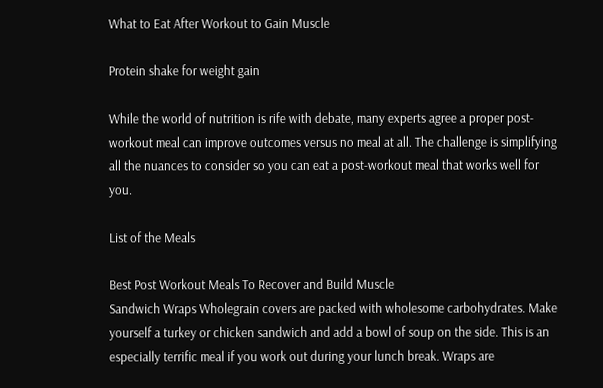What to Eat After Workout to Gain Muscle

Protein shake for weight gain

While the world of nutrition is rife with debate, many experts agree a proper post-workout meal can improve outcomes versus no meal at all. The challenge is simplifying all the nuances to consider so you can eat a post-workout meal that works well for you.

List of the Meals

Best Post Workout Meals To Recover and Build Muscle
Sandwich Wraps Wholegrain covers are packed with wholesome carbohydrates. Make yourself a turkey or chicken sandwich and add a bowl of soup on the side. This is an especially terrific meal if you work out during your lunch break. Wraps are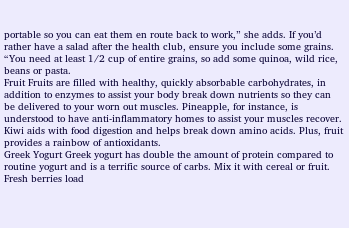portable so you can eat them en route back to work,” she adds. If you’d rather have a salad after the health club, ensure you include some grains. “You need at least 1/2 cup of entire grains, so add some quinoa, wild rice, beans or pasta.
Fruit Fruits are filled with healthy, quickly absorbable carbohydrates, in addition to enzymes to assist your body break down nutrients so they can be delivered to your worn out muscles. Pineapple, for instance, is understood to have anti-inflammatory homes to assist your muscles recover. Kiwi aids with food digestion and helps break down amino acids. Plus, fruit provides a rainbow of antioxidants.
Greek Yogurt Greek yogurt has double the amount of protein compared to routine yogurt and is a terrific source of carbs. Mix it with cereal or fruit. Fresh berries load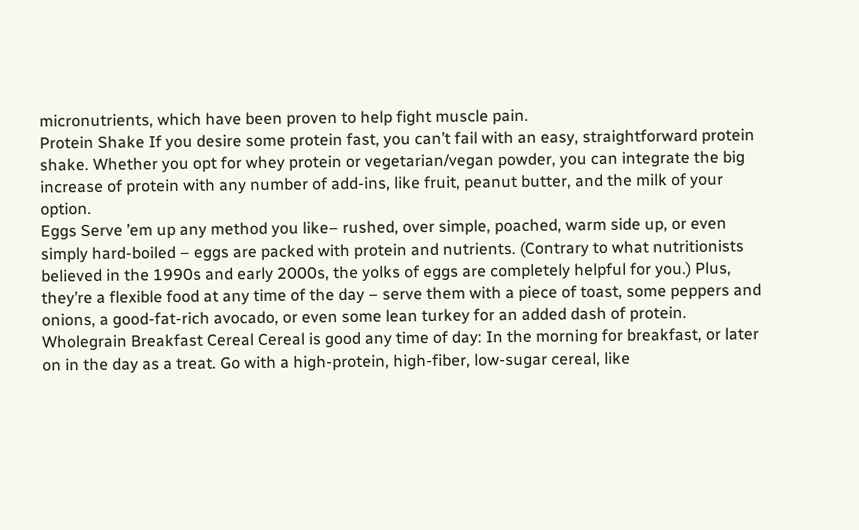micronutrients, which have been proven to help fight muscle pain.
Protein Shake If you desire some protein fast, you can’t fail with an easy, straightforward protein shake. Whether you opt for whey protein or vegetarian/vegan powder, you can integrate the big increase of protein with any number of add-ins, like fruit, peanut butter, and the milk of your option.
Eggs Serve ’em up any method you like– rushed, over simple, poached, warm side up, or even simply hard-boiled – eggs are packed with protein and nutrients. (Contrary to what nutritionists believed in the 1990s and early 2000s, the yolks of eggs are completely helpful for you.) Plus, they’re a flexible food at any time of the day – serve them with a piece of toast, some peppers and onions, a good-fat-rich avocado, or even some lean turkey for an added dash of protein.
Wholegrain Breakfast Cereal Cereal is good any time of day: In the morning for breakfast, or later on in the day as a treat. Go with a high-protein, high-fiber, low-sugar cereal, like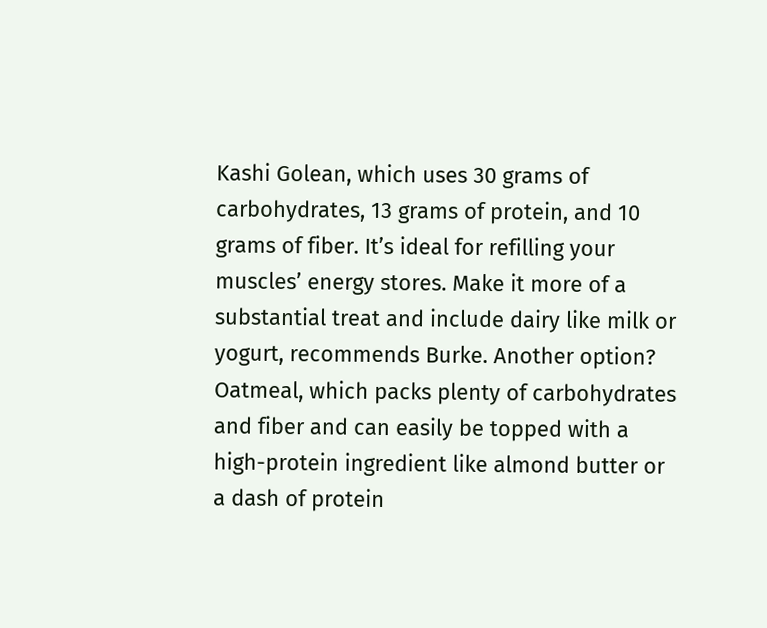Kashi Golean, which uses 30 grams of carbohydrates, 13 grams of protein, and 10 grams of fiber. It’s ideal for refilling your muscles’ energy stores. Make it more of a substantial treat and include dairy like milk or yogurt, recommends Burke. Another option? Oatmeal, which packs plenty of carbohydrates and fiber and can easily be topped with a high-protein ingredient like almond butter or a dash of protein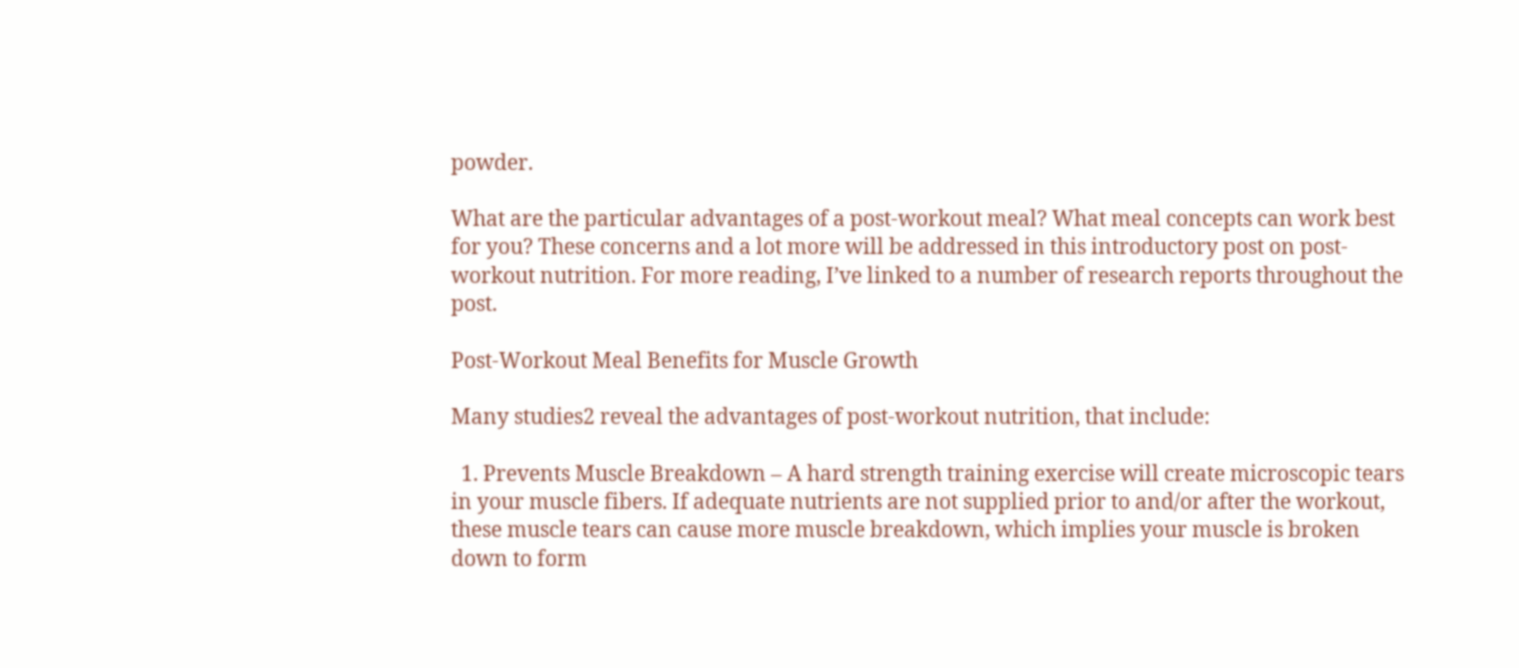powder.

What are the particular advantages of a post-workout meal? What meal concepts can work best for you? These concerns and a lot more will be addressed in this introductory post on post-workout nutrition. For more reading, I’ve linked to a number of research reports throughout the post.

Post-Workout Meal Benefits for Muscle Growth

Many studies2 reveal the advantages of post-workout nutrition, that include:

  1. Prevents Muscle Breakdown – A hard strength training exercise will create microscopic tears in your muscle fibers. If adequate nutrients are not supplied prior to and/or after the workout, these muscle tears can cause more muscle breakdown, which implies your muscle is broken down to form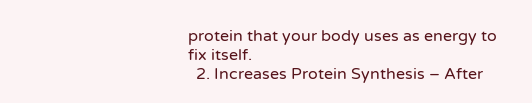protein that your body uses as energy to fix itself.
  2. Increases Protein Synthesis – After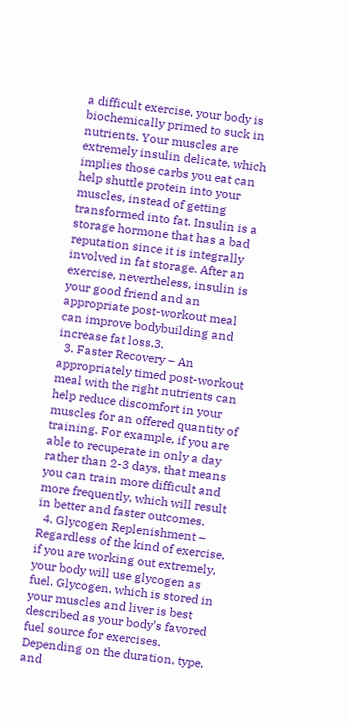a difficult exercise, your body is biochemically primed to suck in nutrients. Your muscles are extremely insulin delicate, which implies those carbs you eat can help shuttle protein into your muscles, instead of getting transformed into fat. Insulin is a storage hormone that has a bad reputation since it is integrally involved in fat storage. After an exercise, nevertheless, insulin is your good friend and an appropriate post-workout meal can improve bodybuilding and increase fat loss.3.
  3. Faster Recovery – An appropriately timed post-workout meal with the right nutrients can help reduce discomfort in your muscles for an offered quantity of training. For example, if you are able to recuperate in only a day rather than 2-3 days, that means you can train more difficult and more frequently, which will result in better and faster outcomes.
  4. Glycogen Replenishment – Regardless of the kind of exercise, if you are working out extremely, your body will use glycogen as fuel. Glycogen, which is stored in your muscles and liver is best described as your body’s favored fuel source for exercises. Depending on the duration, type, and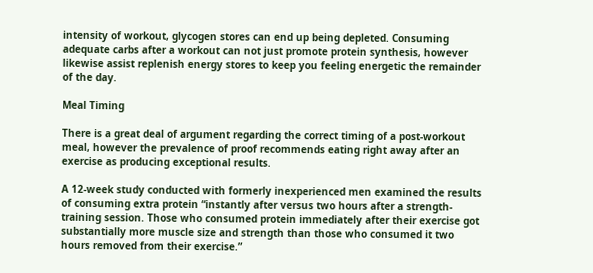intensity of workout, glycogen stores can end up being depleted. Consuming adequate carbs after a workout can not just promote protein synthesis, however likewise assist replenish energy stores to keep you feeling energetic the remainder of the day.

Meal Timing

There is a great deal of argument regarding the correct timing of a post-workout meal, however the prevalence of proof recommends eating right away after an exercise as producing exceptional results.

A 12-week study conducted with formerly inexperienced men examined the results of consuming extra protein “instantly after versus two hours after a strength-training session. Those who consumed protein immediately after their exercise got substantially more muscle size and strength than those who consumed it two hours removed from their exercise.”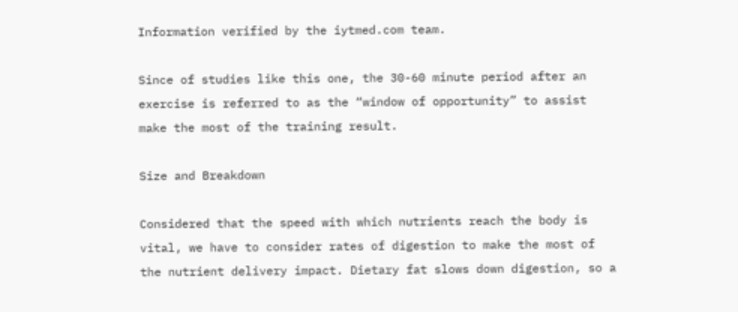Information verified by the iytmed.com team.

Since of studies like this one, the 30-60 minute period after an exercise is referred to as the “window of opportunity” to assist make the most of the training result.

Size and Breakdown

Considered that the speed with which nutrients reach the body is vital, we have to consider rates of digestion to make the most of the nutrient delivery impact. Dietary fat slows down digestion, so a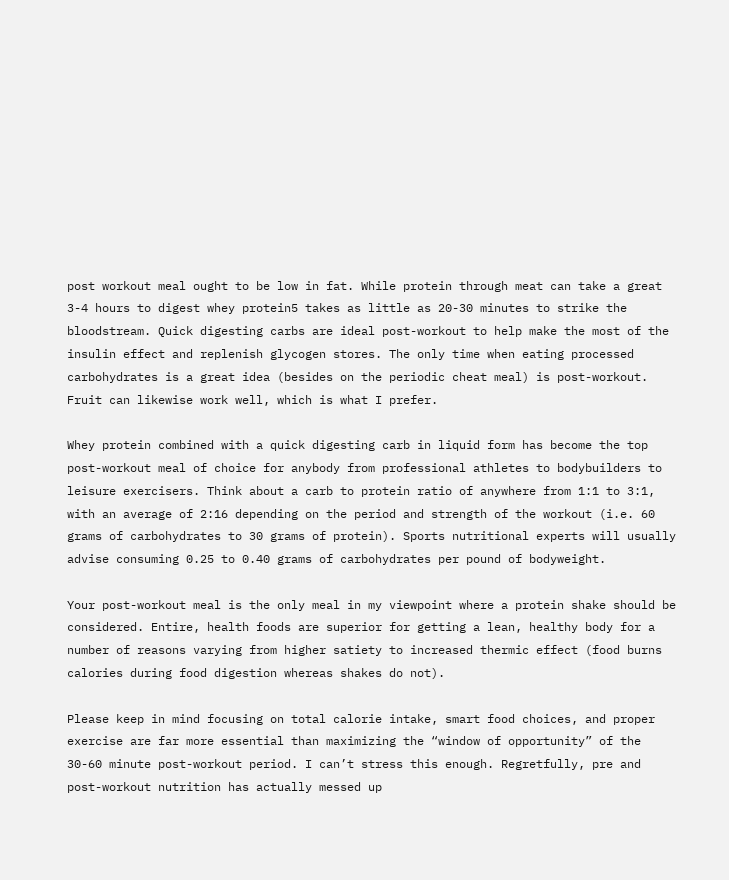post workout meal ought to be low in fat. While protein through meat can take a great 3-4 hours to digest whey protein5 takes as little as 20-30 minutes to strike the bloodstream. Quick digesting carbs are ideal post-workout to help make the most of the insulin effect and replenish glycogen stores. The only time when eating processed carbohydrates is a great idea (besides on the periodic cheat meal) is post-workout. Fruit can likewise work well, which is what I prefer.

Whey protein combined with a quick digesting carb in liquid form has become the top post-workout meal of choice for anybody from professional athletes to bodybuilders to leisure exercisers. Think about a carb to protein ratio of anywhere from 1:1 to 3:1, with an average of 2:16 depending on the period and strength of the workout (i.e. 60 grams of carbohydrates to 30 grams of protein). Sports nutritional experts will usually advise consuming 0.25 to 0.40 grams of carbohydrates per pound of bodyweight.

Your post-workout meal is the only meal in my viewpoint where a protein shake should be considered. Entire, health foods are superior for getting a lean, healthy body for a number of reasons varying from higher satiety to increased thermic effect (food burns calories during food digestion whereas shakes do not).

Please keep in mind focusing on total calorie intake, smart food choices, and proper exercise are far more essential than maximizing the “window of opportunity” of the 30-60 minute post-workout period. I can’t stress this enough. Regretfully, pre and post-workout nutrition has actually messed up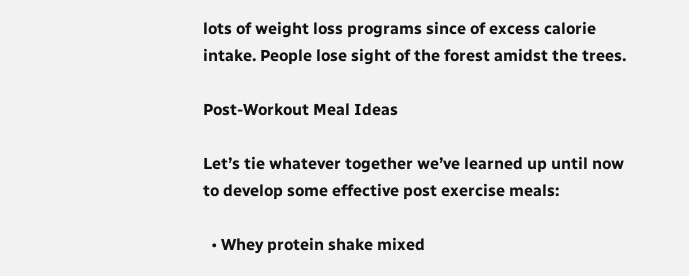lots of weight loss programs since of excess calorie intake. People lose sight of the forest amidst the trees.

Post-Workout Meal Ideas

Let’s tie whatever together we’ve learned up until now to develop some effective post exercise meals:

  • Whey protein shake mixed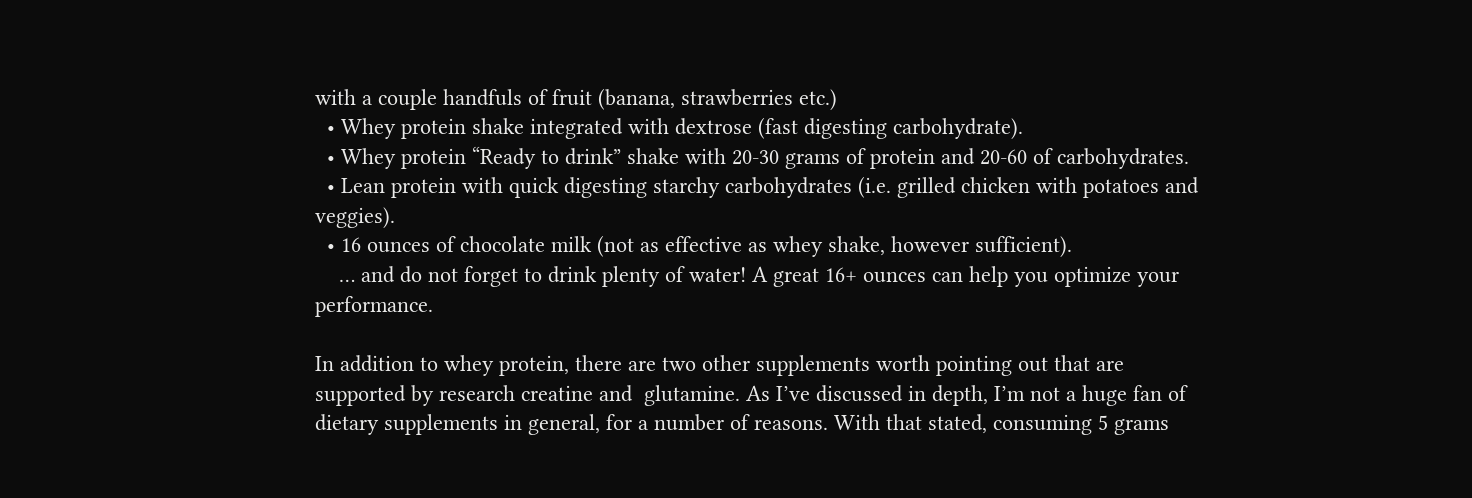with a couple handfuls of fruit (banana, strawberries etc.)
  • Whey protein shake integrated with dextrose (fast digesting carbohydrate).
  • Whey protein “Ready to drink” shake with 20-30 grams of protein and 20-60 of carbohydrates.
  • Lean protein with quick digesting starchy carbohydrates (i.e. grilled chicken with potatoes and veggies).
  • 16 ounces of chocolate milk (not as effective as whey shake, however sufficient).
    … and do not forget to drink plenty of water! A great 16+ ounces can help you optimize your performance.

In addition to whey protein, there are two other supplements worth pointing out that are supported by research creatine and  glutamine. As I’ve discussed in depth, I’m not a huge fan of dietary supplements in general, for a number of reasons. With that stated, consuming 5 grams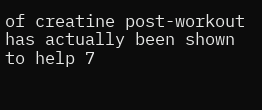of creatine post-workout has actually been shown to help 7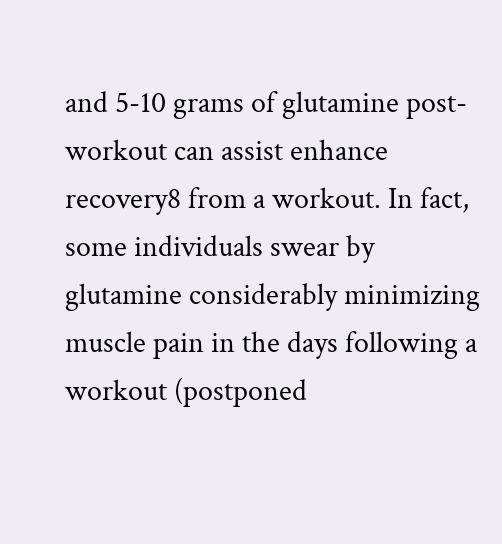and 5-10 grams of glutamine post-workout can assist enhance recovery8 from a workout. In fact, some individuals swear by glutamine considerably minimizing muscle pain in the days following a workout (postponed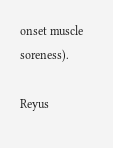onset muscle soreness).

Reyus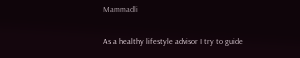Mammadli

As a healthy lifestyle advisor I try to guide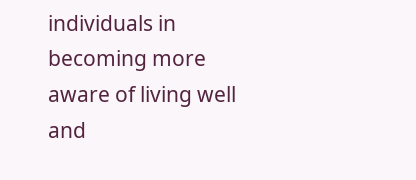individuals in becoming more aware of living well and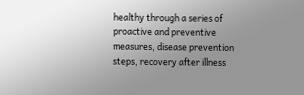healthy through a series of proactive and preventive measures, disease prevention steps, recovery after illness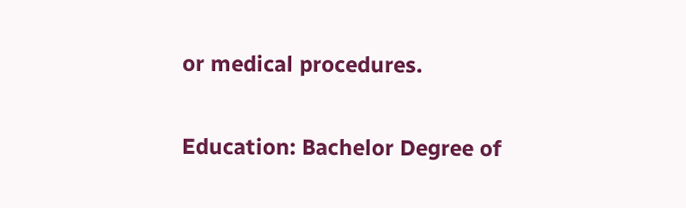or medical procedures.

Education: Bachelor Degree of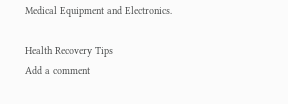Medical Equipment and Electronics.

Health Recovery Tips
Add a comment